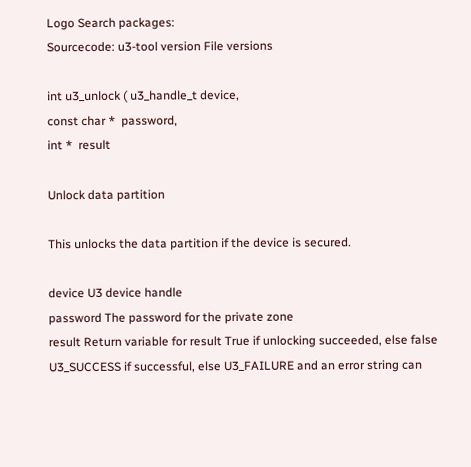Logo Search packages:
Sourcecode: u3-tool version File versions

int u3_unlock ( u3_handle_t device,
const char *  password,
int *  result

Unlock data partition

This unlocks the data partition if the device is secured.

device U3 device handle
password The password for the private zone
result Return variable for result True if unlocking succeeded, else false
U3_SUCCESS if successful, else U3_FAILURE and an error string can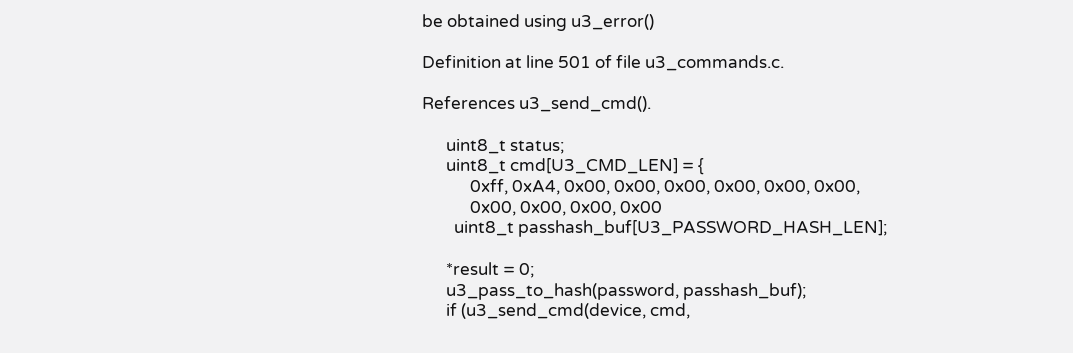be obtained using u3_error()

Definition at line 501 of file u3_commands.c.

References u3_send_cmd().

      uint8_t status;
      uint8_t cmd[U3_CMD_LEN] = {
            0xff, 0xA4, 0x00, 0x00, 0x00, 0x00, 0x00, 0x00,
            0x00, 0x00, 0x00, 0x00
        uint8_t passhash_buf[U3_PASSWORD_HASH_LEN];

      *result = 0;
      u3_pass_to_hash(password, passhash_buf);
      if (u3_send_cmd(device, cmd,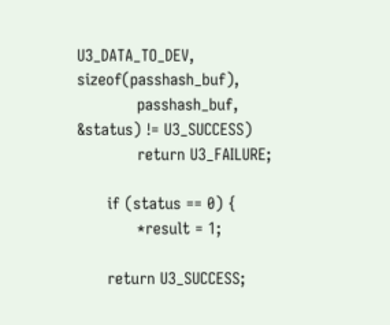U3_DATA_TO_DEV, sizeof(passhash_buf),
            passhash_buf, &status) != U3_SUCCESS)
            return U3_FAILURE;

      if (status == 0) {
            *result = 1;

      return U3_SUCCESS;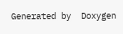Generated by  Doxygen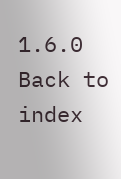1.6.0   Back to index